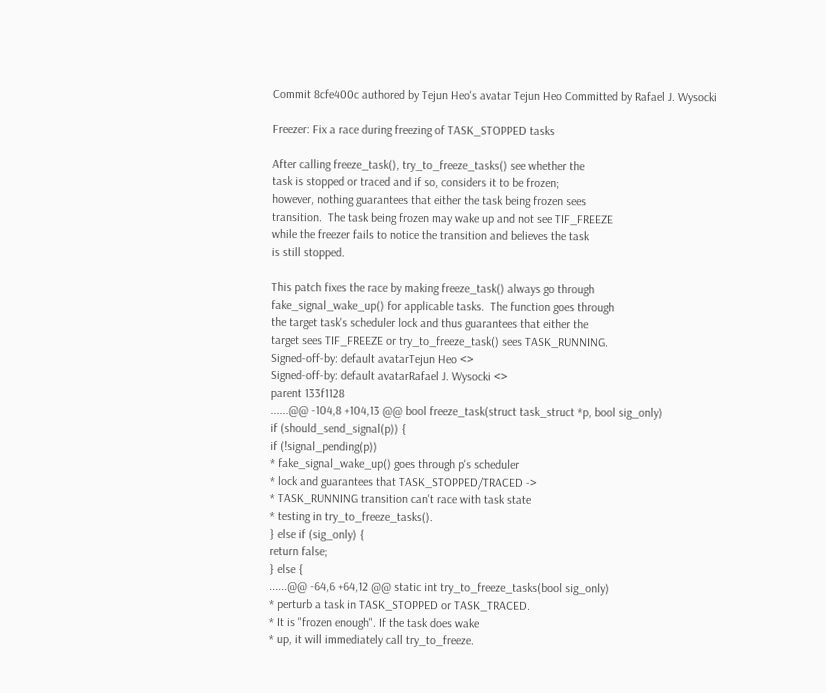Commit 8cfe400c authored by Tejun Heo's avatar Tejun Heo Committed by Rafael J. Wysocki

Freezer: Fix a race during freezing of TASK_STOPPED tasks

After calling freeze_task(), try_to_freeze_tasks() see whether the
task is stopped or traced and if so, considers it to be frozen;
however, nothing guarantees that either the task being frozen sees
transition.  The task being frozen may wake up and not see TIF_FREEZE
while the freezer fails to notice the transition and believes the task
is still stopped.

This patch fixes the race by making freeze_task() always go through
fake_signal_wake_up() for applicable tasks.  The function goes through
the target task's scheduler lock and thus guarantees that either the
target sees TIF_FREEZE or try_to_freeze_task() sees TASK_RUNNING.
Signed-off-by: default avatarTejun Heo <>
Signed-off-by: default avatarRafael J. Wysocki <>
parent 133f1128
......@@ -104,8 +104,13 @@ bool freeze_task(struct task_struct *p, bool sig_only)
if (should_send_signal(p)) {
if (!signal_pending(p))
* fake_signal_wake_up() goes through p's scheduler
* lock and guarantees that TASK_STOPPED/TRACED ->
* TASK_RUNNING transition can't race with task state
* testing in try_to_freeze_tasks().
} else if (sig_only) {
return false;
} else {
......@@ -64,6 +64,12 @@ static int try_to_freeze_tasks(bool sig_only)
* perturb a task in TASK_STOPPED or TASK_TRACED.
* It is "frozen enough". If the task does wake
* up, it will immediately call try_to_freeze.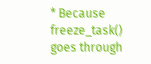* Because freeze_task() goes through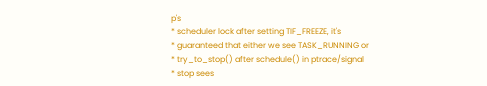p's
* scheduler lock after setting TIF_FREEZE, it's
* guaranteed that either we see TASK_RUNNING or
* try_to_stop() after schedule() in ptrace/signal
* stop sees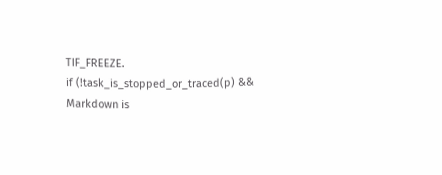TIF_FREEZE.
if (!task_is_stopped_or_traced(p) &&
Markdown is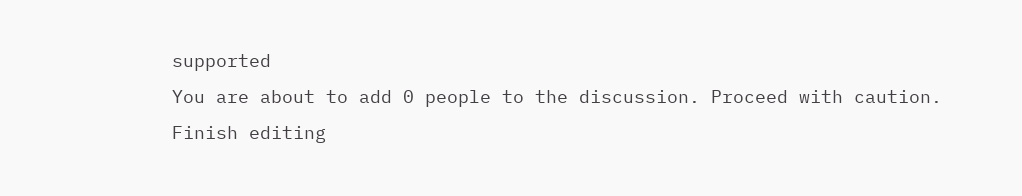supported
You are about to add 0 people to the discussion. Proceed with caution.
Finish editing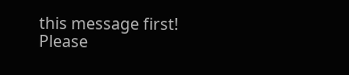this message first!
Please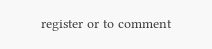register or to comment